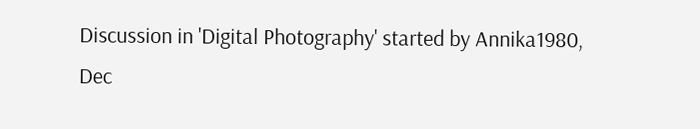Discussion in 'Digital Photography' started by Annika1980, Dec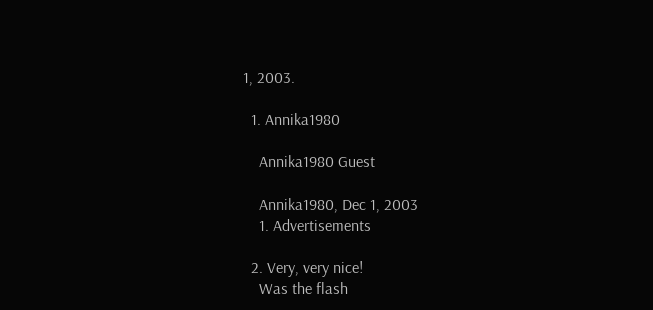1, 2003.

  1. Annika1980

    Annika1980 Guest

    Annika1980, Dec 1, 2003
    1. Advertisements

  2. Very, very nice!
    Was the flash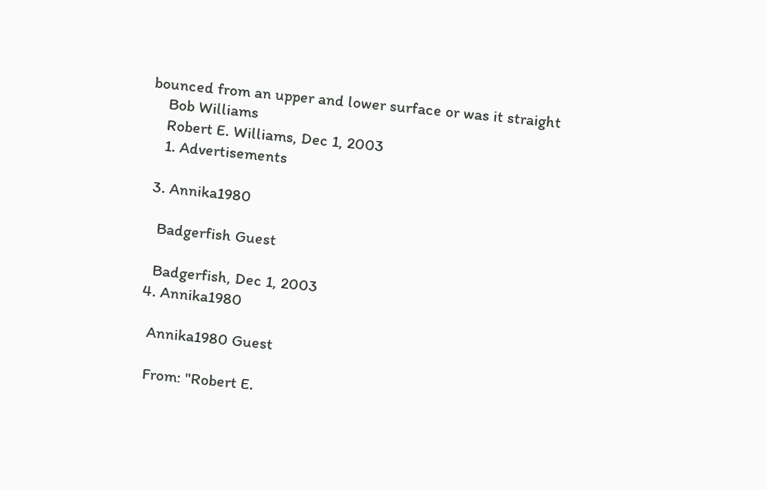bounced from an upper and lower surface or was it straight
    Bob Williams
    Robert E. Williams, Dec 1, 2003
    1. Advertisements

  3. Annika1980

    Badgerfish Guest

    Badgerfish, Dec 1, 2003
  4. Annika1980

    Annika1980 Guest

    From: "Robert E.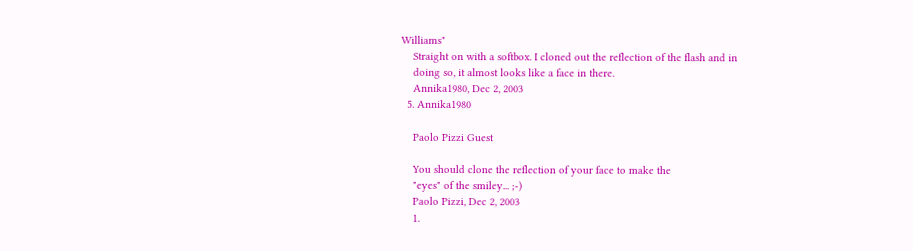Williams"
    Straight on with a softbox. I cloned out the reflection of the flash and in
    doing so, it almost looks like a face in there.
    Annika1980, Dec 2, 2003
  5. Annika1980

    Paolo Pizzi Guest

    You should clone the reflection of your face to make the
    "eyes" of the smiley... ;-)
    Paolo Pizzi, Dec 2, 2003
    1.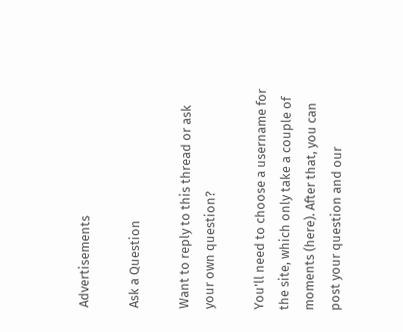Advertisements

Ask a Question

Want to reply to this thread or ask your own question?

You'll need to choose a username for the site, which only take a couple of moments (here). After that, you can post your question and our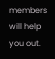members will help you out.